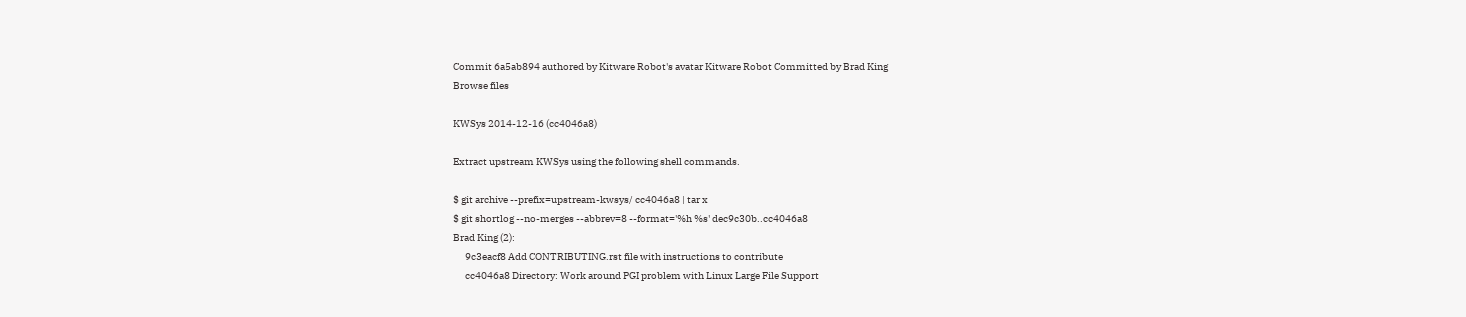Commit 6a5ab894 authored by Kitware Robot's avatar Kitware Robot Committed by Brad King
Browse files

KWSys 2014-12-16 (cc4046a8)

Extract upstream KWSys using the following shell commands.

$ git archive --prefix=upstream-kwsys/ cc4046a8 | tar x
$ git shortlog --no-merges --abbrev=8 --format='%h %s' dec9c30b..cc4046a8
Brad King (2):
      9c3eacf8 Add CONTRIBUTING.rst file with instructions to contribute
      cc4046a8 Directory: Work around PGI problem with Linux Large File Support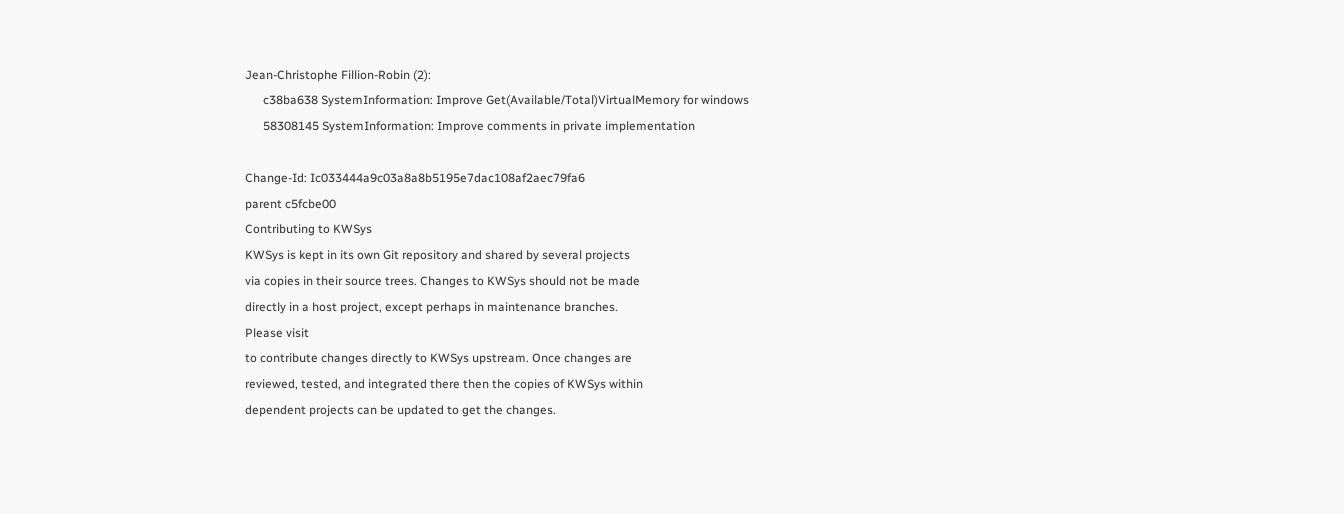Jean-Christophe Fillion-Robin (2):
      c38ba638 SystemInformation: Improve Get(Available/Total)VirtualMemory for windows
      58308145 SystemInformation: Improve comments in private implementation

Change-Id: Ic033444a9c03a8a8b5195e7dac108af2aec79fa6
parent c5fcbe00
Contributing to KWSys
KWSys is kept in its own Git repository and shared by several projects
via copies in their source trees. Changes to KWSys should not be made
directly in a host project, except perhaps in maintenance branches.
Please visit
to contribute changes directly to KWSys upstream. Once changes are
reviewed, tested, and integrated there then the copies of KWSys within
dependent projects can be updated to get the changes.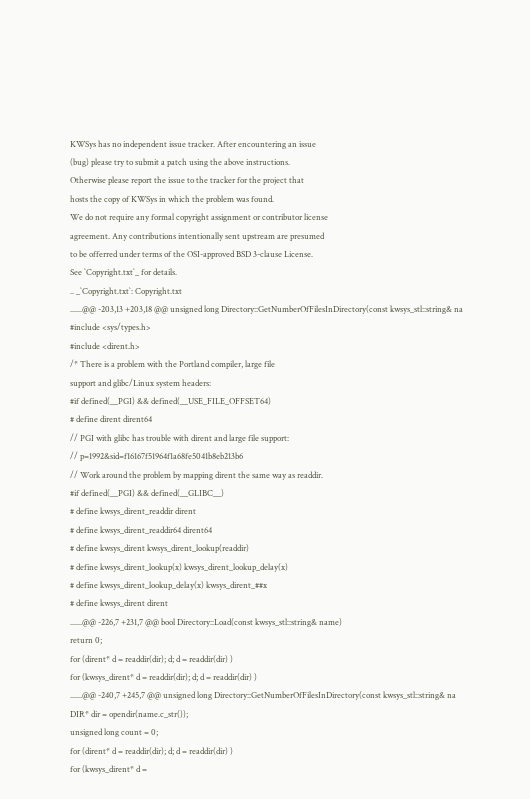KWSys has no independent issue tracker. After encountering an issue
(bug) please try to submit a patch using the above instructions.
Otherwise please report the issue to the tracker for the project that
hosts the copy of KWSys in which the problem was found.
We do not require any formal copyright assignment or contributor license
agreement. Any contributions intentionally sent upstream are presumed
to be offerred under terms of the OSI-approved BSD 3-clause License.
See `Copyright.txt`_ for details.
.. _`Copyright.txt`: Copyright.txt
......@@ -203,13 +203,18 @@ unsigned long Directory::GetNumberOfFilesInDirectory(const kwsys_stl::string& na
#include <sys/types.h>
#include <dirent.h>
/* There is a problem with the Portland compiler, large file
support and glibc/Linux system headers:
#if defined(__PGI) && defined(__USE_FILE_OFFSET64)
# define dirent dirent64
// PGI with glibc has trouble with dirent and large file support:
// p=1992&sid=f16167f51964f1a68fe5041b8eb213b6
// Work around the problem by mapping dirent the same way as readdir.
#if defined(__PGI) && defined(__GLIBC__)
# define kwsys_dirent_readdir dirent
# define kwsys_dirent_readdir64 dirent64
# define kwsys_dirent kwsys_dirent_lookup(readdir)
# define kwsys_dirent_lookup(x) kwsys_dirent_lookup_delay(x)
# define kwsys_dirent_lookup_delay(x) kwsys_dirent_##x
# define kwsys_dirent dirent
......@@ -226,7 +231,7 @@ bool Directory::Load(const kwsys_stl::string& name)
return 0;
for (dirent* d = readdir(dir); d; d = readdir(dir) )
for (kwsys_dirent* d = readdir(dir); d; d = readdir(dir) )
......@@ -240,7 +245,7 @@ unsigned long Directory::GetNumberOfFilesInDirectory(const kwsys_stl::string& na
DIR* dir = opendir(name.c_str());
unsigned long count = 0;
for (dirent* d = readdir(dir); d; d = readdir(dir) )
for (kwsys_dirent* d =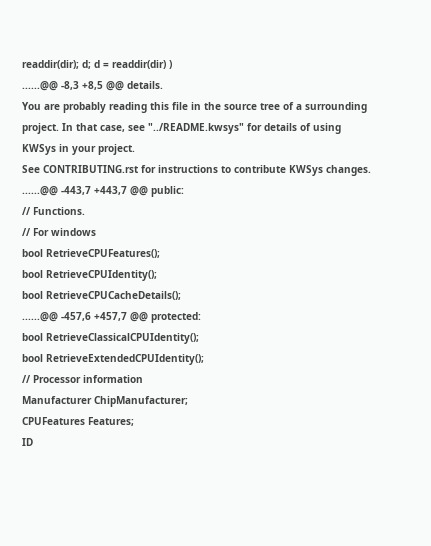readdir(dir); d; d = readdir(dir) )
......@@ -8,3 +8,5 @@ details.
You are probably reading this file in the source tree of a surrounding
project. In that case, see "../README.kwsys" for details of using
KWSys in your project.
See CONTRIBUTING.rst for instructions to contribute KWSys changes.
......@@ -443,7 +443,7 @@ public:
// Functions.
// For windows
bool RetrieveCPUFeatures();
bool RetrieveCPUIdentity();
bool RetrieveCPUCacheDetails();
......@@ -457,6 +457,7 @@ protected:
bool RetrieveClassicalCPUIdentity();
bool RetrieveExtendedCPUIdentity();
// Processor information
Manufacturer ChipManufacturer;
CPUFeatures Features;
ID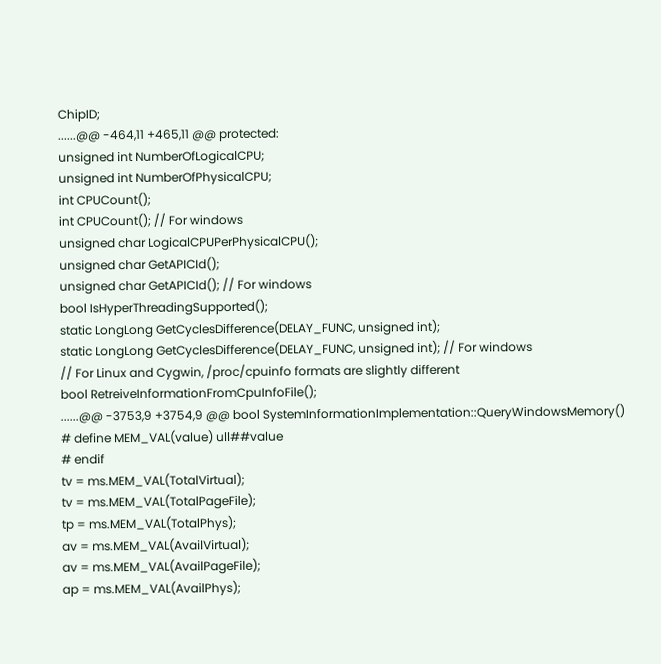ChipID;
......@@ -464,11 +465,11 @@ protected:
unsigned int NumberOfLogicalCPU;
unsigned int NumberOfPhysicalCPU;
int CPUCount();
int CPUCount(); // For windows
unsigned char LogicalCPUPerPhysicalCPU();
unsigned char GetAPICId();
unsigned char GetAPICId(); // For windows
bool IsHyperThreadingSupported();
static LongLong GetCyclesDifference(DELAY_FUNC, unsigned int);
static LongLong GetCyclesDifference(DELAY_FUNC, unsigned int); // For windows
// For Linux and Cygwin, /proc/cpuinfo formats are slightly different
bool RetreiveInformationFromCpuInfoFile();
......@@ -3753,9 +3754,9 @@ bool SystemInformationImplementation::QueryWindowsMemory()
# define MEM_VAL(value) ull##value
# endif
tv = ms.MEM_VAL(TotalVirtual);
tv = ms.MEM_VAL(TotalPageFile);
tp = ms.MEM_VAL(TotalPhys);
av = ms.MEM_VAL(AvailVirtual);
av = ms.MEM_VAL(AvailPageFile);
ap = ms.MEM_VAL(AvailPhys);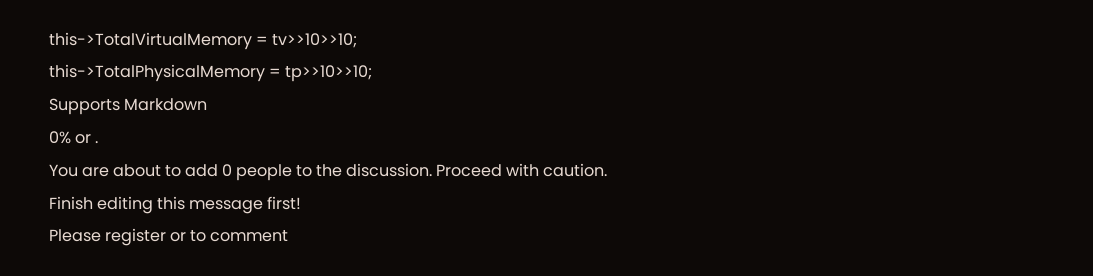this->TotalVirtualMemory = tv>>10>>10;
this->TotalPhysicalMemory = tp>>10>>10;
Supports Markdown
0% or .
You are about to add 0 people to the discussion. Proceed with caution.
Finish editing this message first!
Please register or to comment